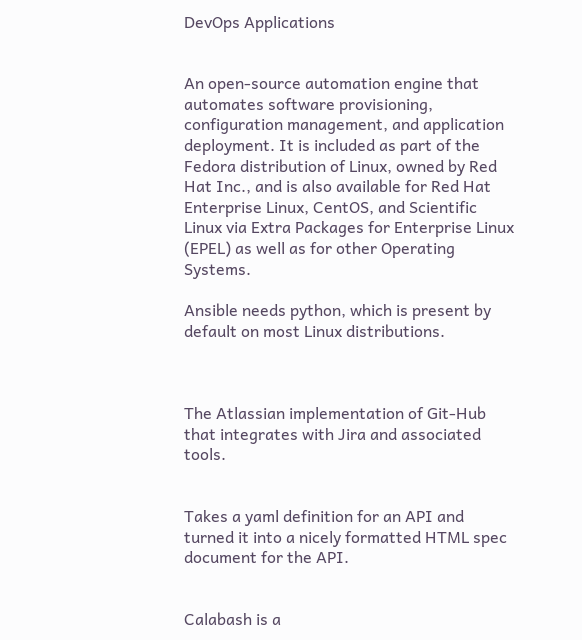DevOps Applications


An open-source automation engine that automates software provisioning, configuration management, and application deployment. It is included as part of the Fedora distribution of Linux, owned by Red Hat Inc., and is also available for Red Hat Enterprise Linux, CentOS, and Scientific Linux via Extra Packages for Enterprise Linux (EPEL) as well as for other Operating Systems.

Ansible needs python, which is present by default on most Linux distributions.



The Atlassian implementation of Git-Hub that integrates with Jira and associated tools.


Takes a yaml definition for an API and turned it into a nicely formatted HTML spec document for the API.


Calabash is a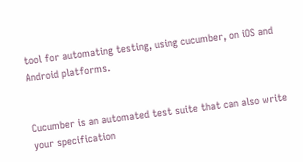tool for automating testing, using cucumber, on iOS and Android platforms.


Cucumber is an automated test suite that can also write your specification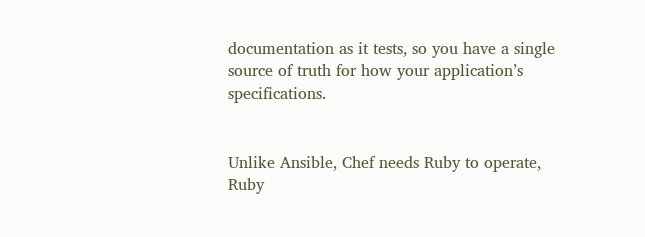documentation as it tests, so you have a single source of truth for how your application’s specifications.


Unlike Ansible, Chef needs Ruby to operate, Ruby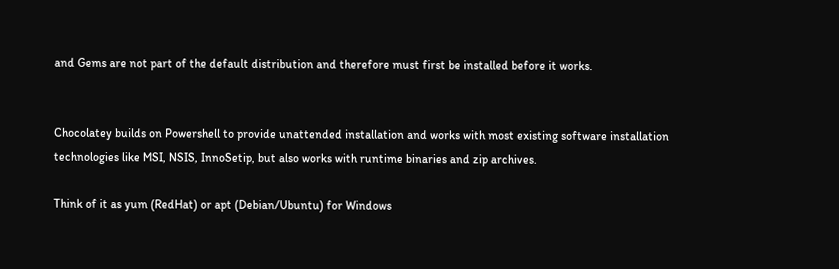and Gems are not part of the default distribution and therefore must first be installed before it works.


Chocolatey builds on Powershell to provide unattended installation and works with most existing software installation technologies like MSI, NSIS, InnoSetip, but also works with runtime binaries and zip archives.

Think of it as yum (RedHat) or apt (Debian/Ubuntu) for Windows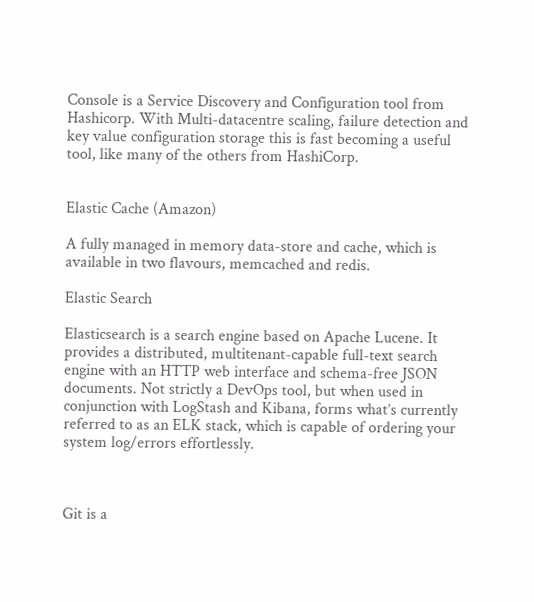Console is a Service Discovery and Configuration tool from Hashicorp. With Multi-datacentre scaling, failure detection and key value configuration storage this is fast becoming a useful tool, like many of the others from HashiCorp.


Elastic Cache (Amazon)

A fully managed in memory data-store and cache, which is available in two flavours, memcached and redis.

Elastic Search

Elasticsearch is a search engine based on Apache Lucene. It provides a distributed, multitenant-capable full-text search engine with an HTTP web interface and schema-free JSON documents. Not strictly a DevOps tool, but when used in conjunction with LogStash and Kibana, forms what’s currently referred to as an ELK stack, which is capable of ordering your system log/errors effortlessly.



Git is a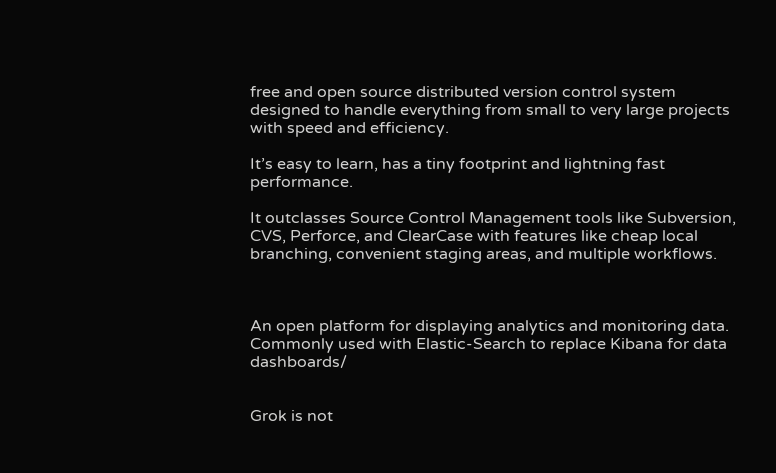free and open source distributed version control system designed to handle everything from small to very large projects with speed and efficiency.

It’s easy to learn, has a tiny footprint and lightning fast performance.

It outclasses Source Control Management tools like Subversion, CVS, Perforce, and ClearCase with features like cheap local branching, convenient staging areas, and multiple workflows.



An open platform for displaying analytics and monitoring data. Commonly used with Elastic-Search to replace Kibana for data dashboards/


Grok is not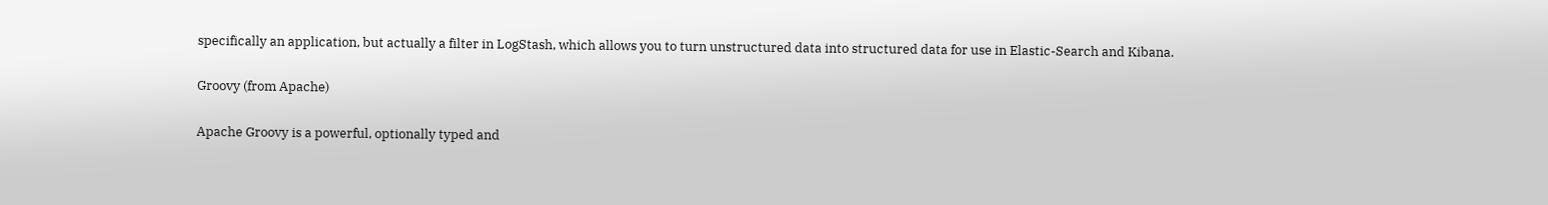specifically an application, but actually a filter in LogStash, which allows you to turn unstructured data into structured data for use in Elastic-Search and Kibana.

Groovy (from Apache)

Apache Groovy is a powerful, optionally typed and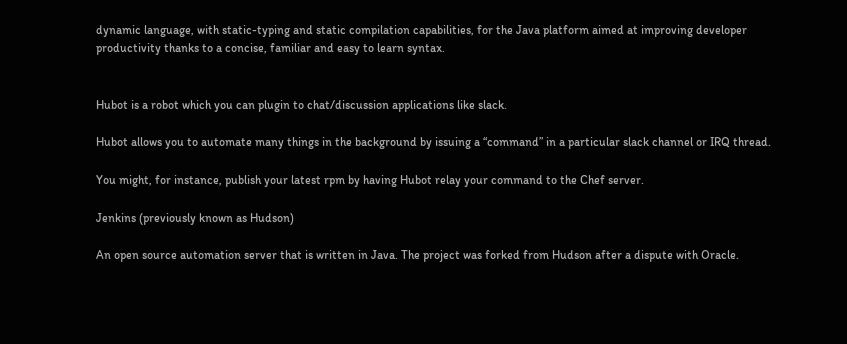dynamic language, with static-typing and static compilation capabilities, for the Java platform aimed at improving developer productivity thanks to a concise, familiar and easy to learn syntax.


Hubot is a robot which you can plugin to chat/discussion applications like slack.

Hubot allows you to automate many things in the background by issuing a “command” in a particular slack channel or IRQ thread.

You might, for instance, publish your latest rpm by having Hubot relay your command to the Chef server.

Jenkins (previously known as Hudson)

An open source automation server that is written in Java. The project was forked from Hudson after a dispute with Oracle.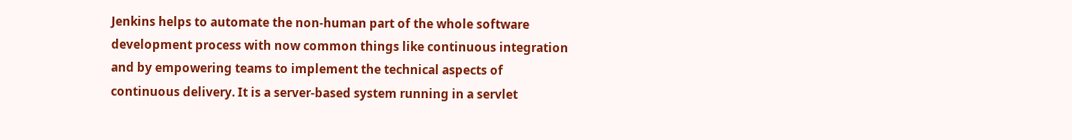Jenkins helps to automate the non-human part of the whole software development process with now common things like continuous integration and by empowering teams to implement the technical aspects of continuous delivery. It is a server-based system running in a servlet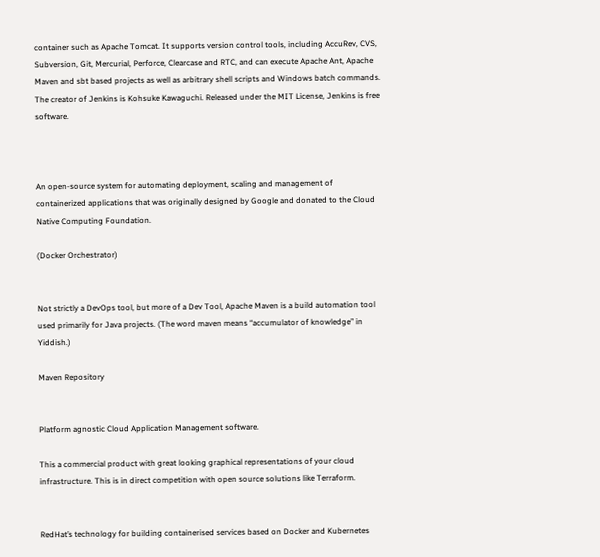container such as Apache Tomcat. It supports version control tools, including AccuRev, CVS, Subversion, Git, Mercurial, Perforce, Clearcase and RTC, and can execute Apache Ant, Apache Maven and sbt based projects as well as arbitrary shell scripts and Windows batch commands. The creator of Jenkins is Kohsuke Kawaguchi. Released under the MIT License, Jenkins is free software.



An open-source system for automating deployment, scaling and management of containerized applications that was originally designed by Google and donated to the Cloud Native Computing Foundation.

(Docker Orchestrator)


Not strictly a DevOps tool, but more of a Dev Tool, Apache Maven is a build automation tool used primarily for Java projects. (The word maven means “accumulator of knowledge” in Yiddish.)

Maven Repository


Platform agnostic Cloud Application Management software.

This a commercial product with great looking graphical representations of your cloud infrastructure. This is in direct competition with open source solutions like Terraform.


RedHat’s technology for building containerised services based on Docker and Kubernetes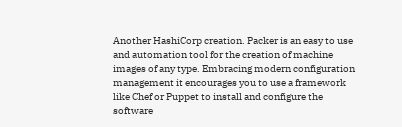Another HashiCorp creation. Packer is an easy to use and automation tool for the creation of machine images of any type. Embracing modern configuration management it encourages you to use a framework like Chef or Puppet to install and configure the software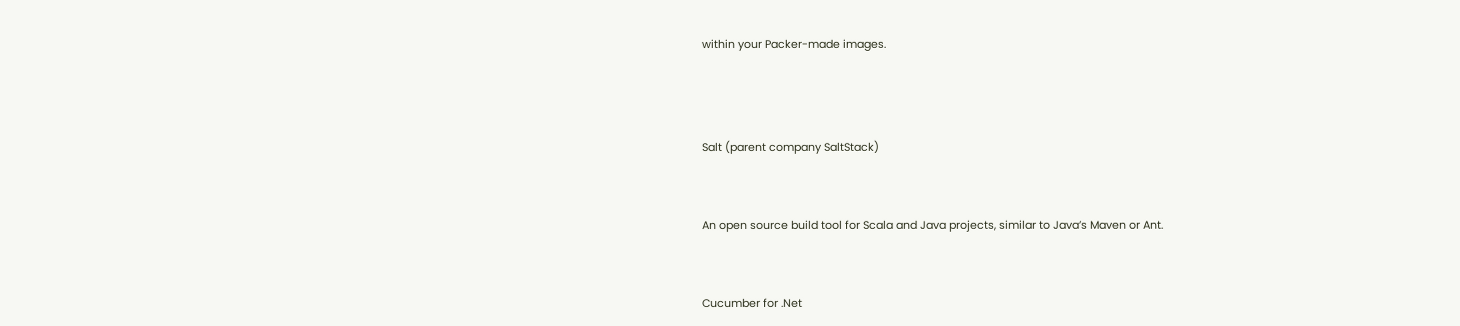within your Packer-made images.



Salt (parent company SaltStack)


An open source build tool for Scala and Java projects, similar to Java’s Maven or Ant.


Cucumber for .Net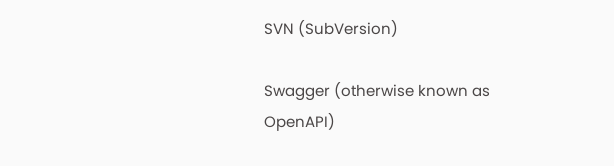SVN (SubVersion)

Swagger (otherwise known as OpenAPI)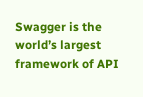Swagger is the world’s largest framework of API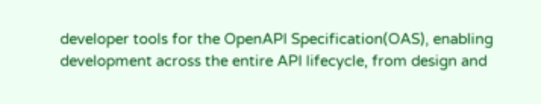developer tools for the OpenAPI Specification(OAS), enabling development across the entire API lifecycle, from design and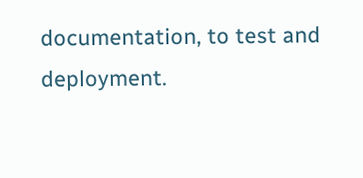documentation, to test and deployment.